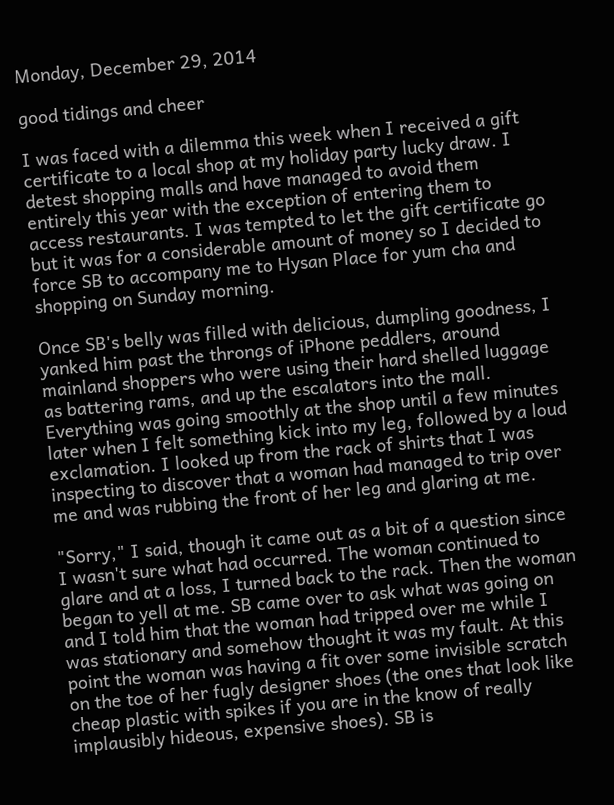Monday, December 29, 2014

good tidings and cheer

I was faced with a dilemma this week when I received a gift certificate to a local shop at my holiday party lucky draw. I detest shopping malls and have managed to avoid them entirely this year with the exception of entering them to access restaurants. I was tempted to let the gift certificate go but it was for a considerable amount of money so I decided to force SB to accompany me to Hysan Place for yum cha and shopping on Sunday morning.

Once SB's belly was filled with delicious, dumpling goodness, I yanked him past the throngs of iPhone peddlers, around mainland shoppers who were using their hard shelled luggage as battering rams, and up the escalators into the mall.  Everything was going smoothly at the shop until a few minutes later when I felt something kick into my leg, followed by a loud exclamation. I looked up from the rack of shirts that I was inspecting to discover that a woman had managed to trip over me and was rubbing the front of her leg and glaring at me.

"Sorry," I said, though it came out as a bit of a question since I wasn't sure what had occurred. The woman continued to glare and at a loss, I turned back to the rack. Then the woman began to yell at me. SB came over to ask what was going on and I told him that the woman had tripped over me while I was stationary and somehow thought it was my fault. At this point the woman was having a fit over some invisible scratch on the toe of her fugly designer shoes (the ones that look like cheap plastic with spikes if you are in the know of really implausibly hideous, expensive shoes). SB is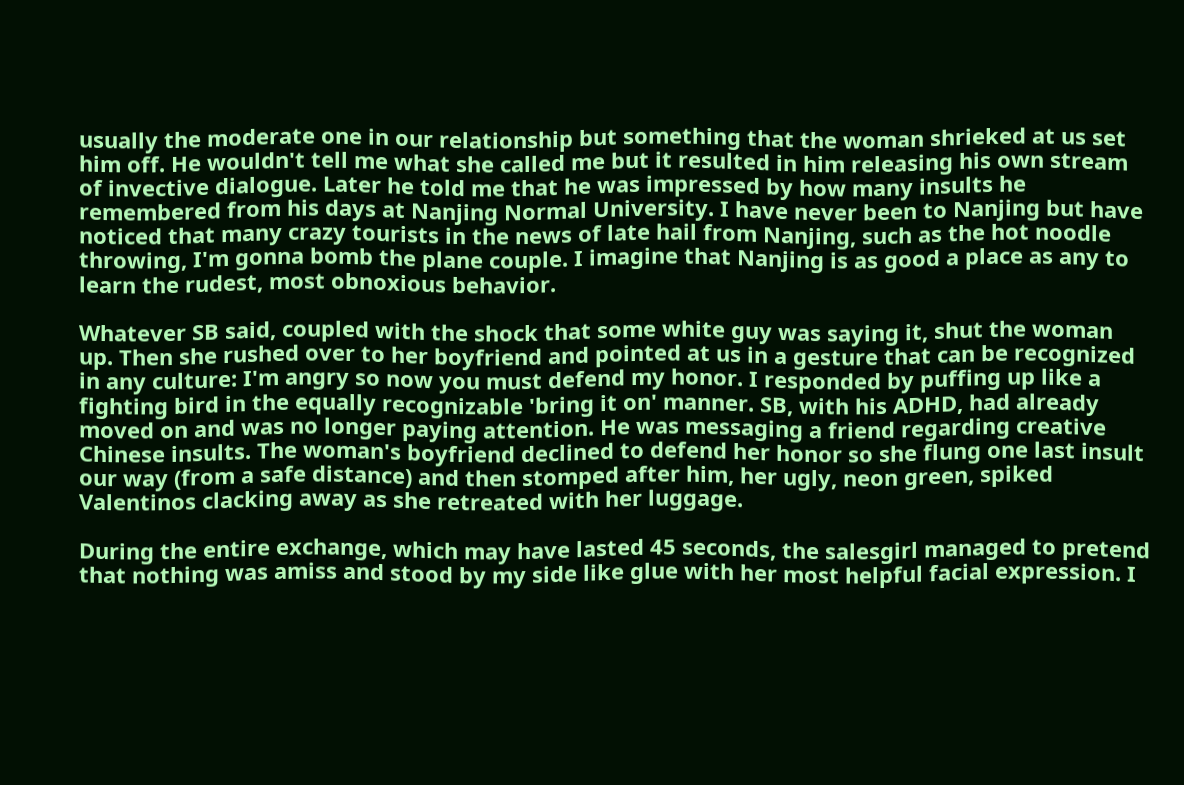usually the moderate one in our relationship but something that the woman shrieked at us set him off. He wouldn't tell me what she called me but it resulted in him releasing his own stream of invective dialogue. Later he told me that he was impressed by how many insults he remembered from his days at Nanjing Normal University. I have never been to Nanjing but have noticed that many crazy tourists in the news of late hail from Nanjing, such as the hot noodle throwing, I'm gonna bomb the plane couple. I imagine that Nanjing is as good a place as any to learn the rudest, most obnoxious behavior.

Whatever SB said, coupled with the shock that some white guy was saying it, shut the woman up. Then she rushed over to her boyfriend and pointed at us in a gesture that can be recognized in any culture: I'm angry so now you must defend my honor. I responded by puffing up like a fighting bird in the equally recognizable 'bring it on' manner. SB, with his ADHD, had already moved on and was no longer paying attention. He was messaging a friend regarding creative Chinese insults. The woman's boyfriend declined to defend her honor so she flung one last insult our way (from a safe distance) and then stomped after him, her ugly, neon green, spiked Valentinos clacking away as she retreated with her luggage.

During the entire exchange, which may have lasted 45 seconds, the salesgirl managed to pretend that nothing was amiss and stood by my side like glue with her most helpful facial expression. I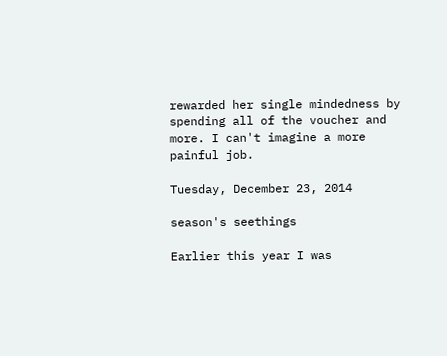rewarded her single mindedness by spending all of the voucher and more. I can't imagine a more painful job.

Tuesday, December 23, 2014

season's seethings

Earlier this year I was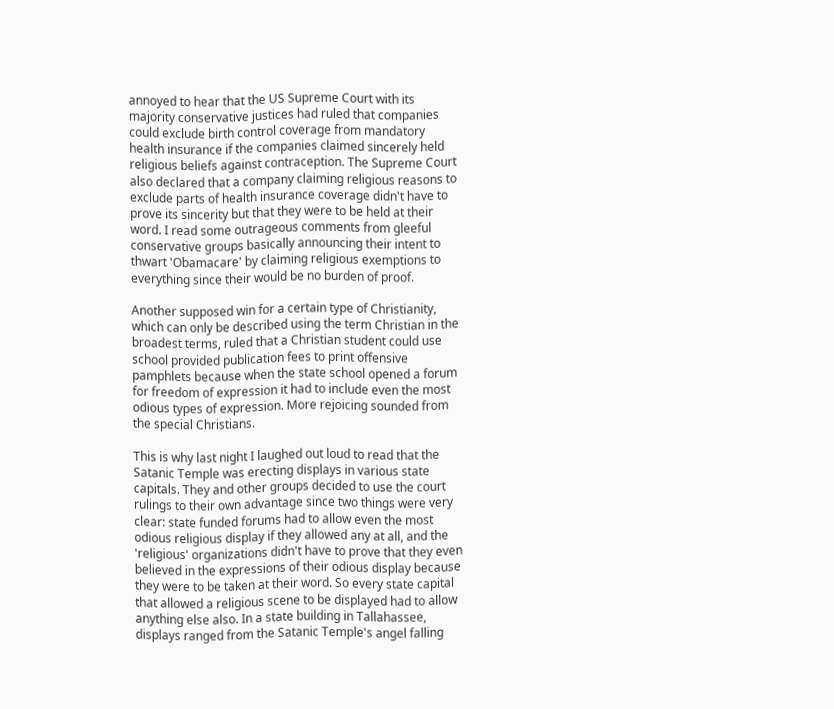annoyed to hear that the US Supreme Court with its majority conservative justices had ruled that companies could exclude birth control coverage from mandatory health insurance if the companies claimed sincerely held religious beliefs against contraception. The Supreme Court also declared that a company claiming religious reasons to exclude parts of health insurance coverage didn't have to prove its sincerity but that they were to be held at their word. I read some outrageous comments from gleeful conservative groups basically announcing their intent to thwart 'Obamacare' by claiming religious exemptions to everything since their would be no burden of proof.

Another supposed win for a certain type of Christianity, which can only be described using the term Christian in the broadest terms, ruled that a Christian student could use school provided publication fees to print offensive pamphlets because when the state school opened a forum for freedom of expression it had to include even the most odious types of expression. More rejoicing sounded from the special Christians.

This is why last night I laughed out loud to read that the Satanic Temple was erecting displays in various state capitals. They and other groups decided to use the court rulings to their own advantage since two things were very clear: state funded forums had to allow even the most odious religious display if they allowed any at all, and the 'religious' organizations didn't have to prove that they even believed in the expressions of their odious display because they were to be taken at their word. So every state capital that allowed a religious scene to be displayed had to allow anything else also. In a state building in Tallahassee, displays ranged from the Satanic Temple's angel falling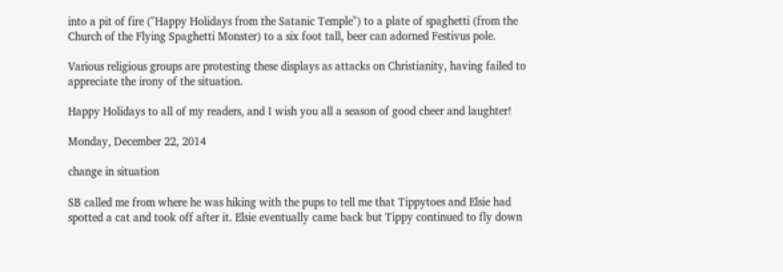into a pit of fire ("Happy Holidays from the Satanic Temple") to a plate of spaghetti (from the Church of the Flying Spaghetti Monster) to a six foot tall, beer can adorned Festivus pole.

Various religious groups are protesting these displays as attacks on Christianity, having failed to appreciate the irony of the situation.

Happy Holidays to all of my readers, and I wish you all a season of good cheer and laughter!

Monday, December 22, 2014

change in situation

SB called me from where he was hiking with the pups to tell me that Tippytoes and Elsie had spotted a cat and took off after it. Elsie eventually came back but Tippy continued to fly down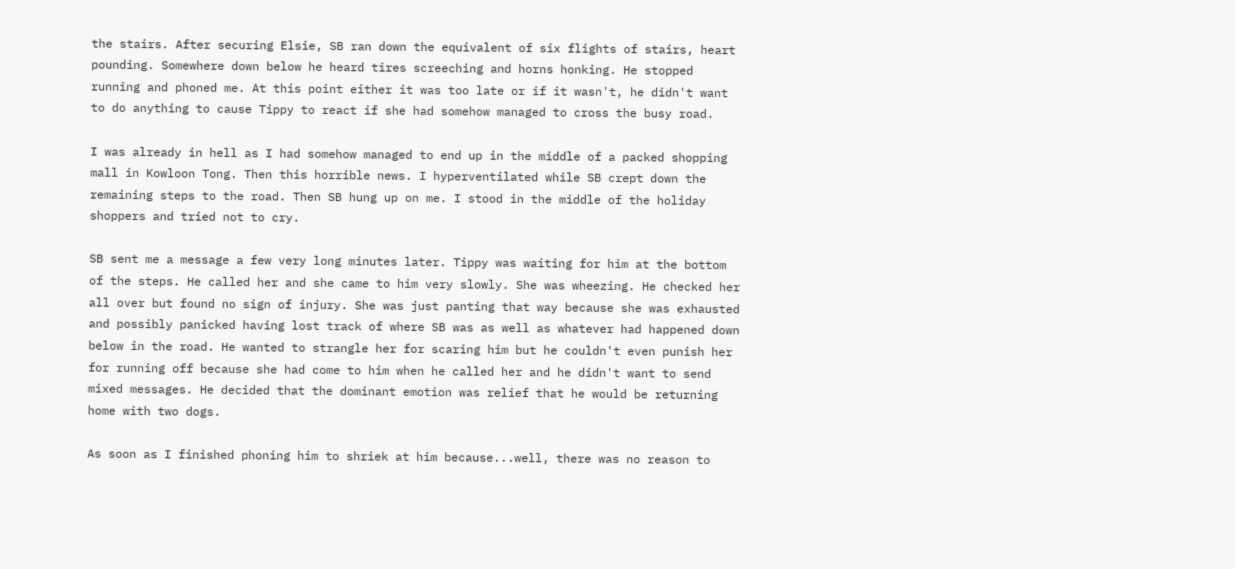the stairs. After securing Elsie, SB ran down the equivalent of six flights of stairs, heart pounding. Somewhere down below he heard tires screeching and horns honking. He stopped running and phoned me. At this point either it was too late or if it wasn't, he didn't want to do anything to cause Tippy to react if she had somehow managed to cross the busy road.

I was already in hell as I had somehow managed to end up in the middle of a packed shopping mall in Kowloon Tong. Then this horrible news. I hyperventilated while SB crept down the remaining steps to the road. Then SB hung up on me. I stood in the middle of the holiday shoppers and tried not to cry.

SB sent me a message a few very long minutes later. Tippy was waiting for him at the bottom of the steps. He called her and she came to him very slowly. She was wheezing. He checked her all over but found no sign of injury. She was just panting that way because she was exhausted and possibly panicked having lost track of where SB was as well as whatever had happened down below in the road. He wanted to strangle her for scaring him but he couldn't even punish her for running off because she had come to him when he called her and he didn't want to send mixed messages. He decided that the dominant emotion was relief that he would be returning home with two dogs.

As soon as I finished phoning him to shriek at him because...well, there was no reason to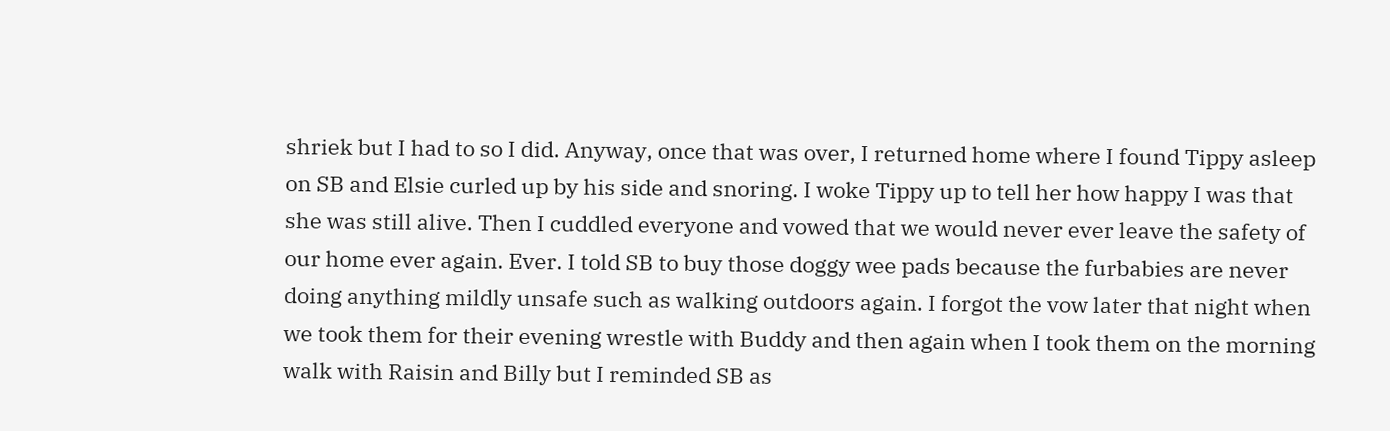shriek but I had to so I did. Anyway, once that was over, I returned home where I found Tippy asleep on SB and Elsie curled up by his side and snoring. I woke Tippy up to tell her how happy I was that she was still alive. Then I cuddled everyone and vowed that we would never ever leave the safety of our home ever again. Ever. I told SB to buy those doggy wee pads because the furbabies are never doing anything mildly unsafe such as walking outdoors again. I forgot the vow later that night when we took them for their evening wrestle with Buddy and then again when I took them on the morning walk with Raisin and Billy but I reminded SB as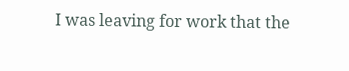I was leaving for work that the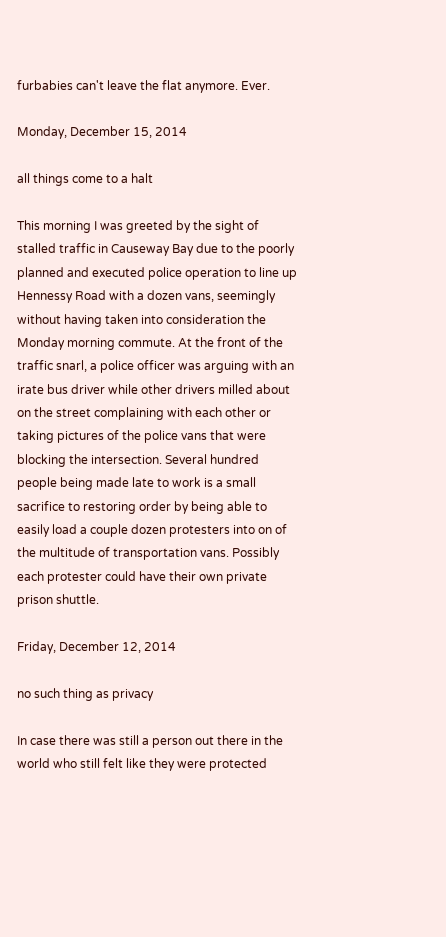furbabies can't leave the flat anymore. Ever.

Monday, December 15, 2014

all things come to a halt

This morning I was greeted by the sight of stalled traffic in Causeway Bay due to the poorly planned and executed police operation to line up Hennessy Road with a dozen vans, seemingly without having taken into consideration the Monday morning commute. At the front of the traffic snarl, a police officer was arguing with an irate bus driver while other drivers milled about on the street complaining with each other or taking pictures of the police vans that were blocking the intersection. Several hundred people being made late to work is a small sacrifice to restoring order by being able to easily load a couple dozen protesters into on of the multitude of transportation vans. Possibly each protester could have their own private prison shuttle.

Friday, December 12, 2014

no such thing as privacy

In case there was still a person out there in the world who still felt like they were protected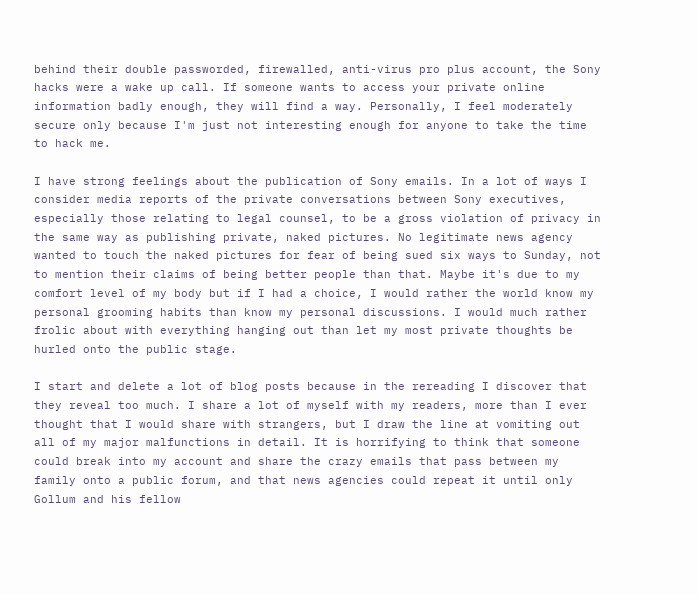behind their double passworded, firewalled, anti-virus pro plus account, the Sony hacks were a wake up call. If someone wants to access your private online information badly enough, they will find a way. Personally, I feel moderately secure only because I'm just not interesting enough for anyone to take the time to hack me.

I have strong feelings about the publication of Sony emails. In a lot of ways I consider media reports of the private conversations between Sony executives, especially those relating to legal counsel, to be a gross violation of privacy in the same way as publishing private, naked pictures. No legitimate news agency wanted to touch the naked pictures for fear of being sued six ways to Sunday, not to mention their claims of being better people than that. Maybe it's due to my comfort level of my body but if I had a choice, I would rather the world know my personal grooming habits than know my personal discussions. I would much rather frolic about with everything hanging out than let my most private thoughts be hurled onto the public stage.

I start and delete a lot of blog posts because in the rereading I discover that they reveal too much. I share a lot of myself with my readers, more than I ever thought that I would share with strangers, but I draw the line at vomiting out all of my major malfunctions in detail. It is horrifying to think that someone could break into my account and share the crazy emails that pass between my family onto a public forum, and that news agencies could repeat it until only Gollum and his fellow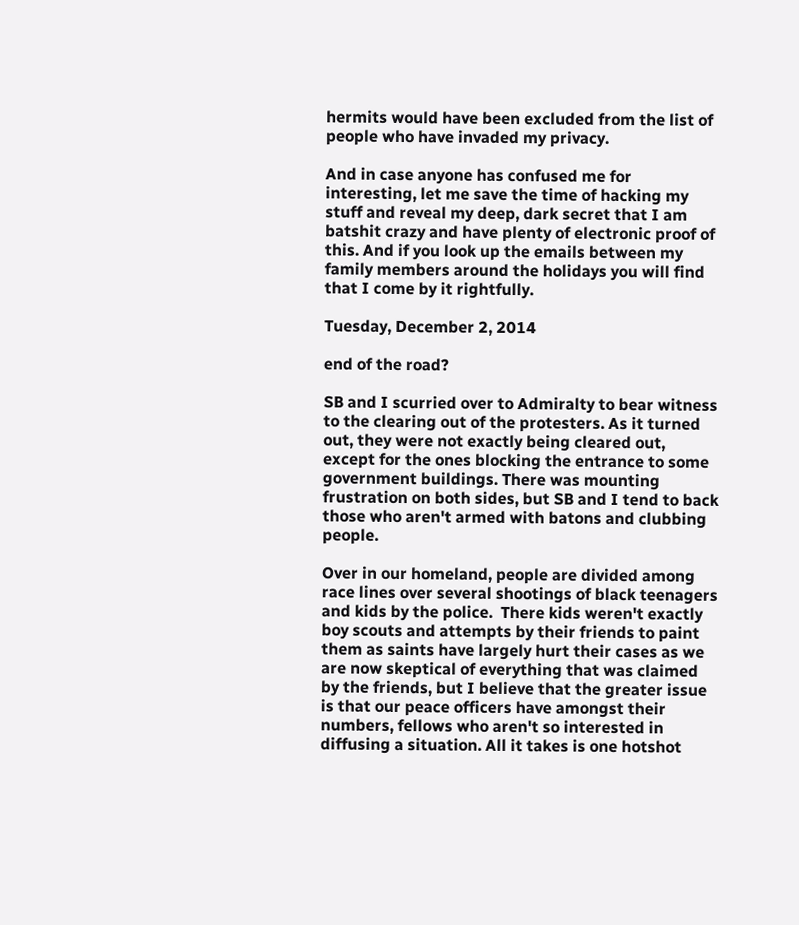hermits would have been excluded from the list of people who have invaded my privacy.

And in case anyone has confused me for interesting, let me save the time of hacking my stuff and reveal my deep, dark secret that I am batshit crazy and have plenty of electronic proof of this. And if you look up the emails between my family members around the holidays you will find that I come by it rightfully.

Tuesday, December 2, 2014

end of the road?

SB and I scurried over to Admiralty to bear witness to the clearing out of the protesters. As it turned out, they were not exactly being cleared out, except for the ones blocking the entrance to some government buildings. There was mounting frustration on both sides, but SB and I tend to back those who aren't armed with batons and clubbing people.

Over in our homeland, people are divided among race lines over several shootings of black teenagers and kids by the police.  There kids weren't exactly boy scouts and attempts by their friends to paint them as saints have largely hurt their cases as we are now skeptical of everything that was claimed by the friends, but I believe that the greater issue is that our peace officers have amongst their numbers, fellows who aren't so interested in diffusing a situation. All it takes is one hotshot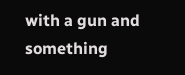with a gun and something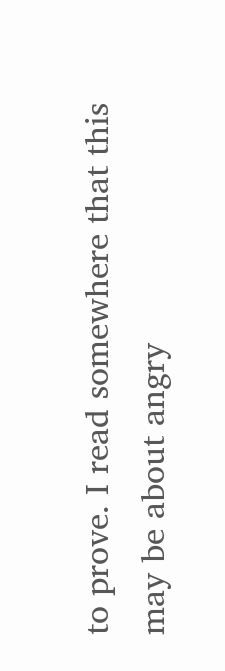to prove. I read somewhere that this may be about angry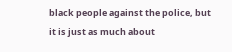black people against the police, but it is just as much about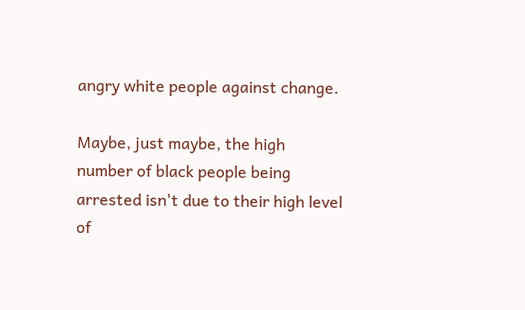angry white people against change.

Maybe, just maybe, the high number of black people being arrested isn't due to their high level of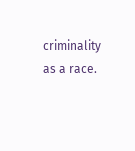criminality as a race.